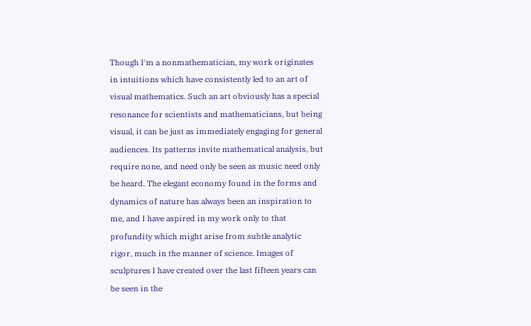Though I'm a nonmathematician, my work originates in intuitions which have consistently led to an art of visual mathematics. Such an art obviously has a special resonance for scientists and mathematicians, but being visual, it can be just as immediately engaging for general audiences. Its patterns invite mathematical analysis, but require none, and need only be seen as music need only be heard. The elegant economy found in the forms and dynamics of nature has always been an inspiration to me, and I have aspired in my work only to that profundity which might arise from subtle analytic rigor, much in the manner of science. Images of sculptures I have created over the last fifteen years can be seen in the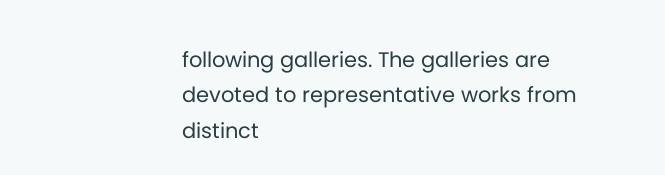following galleries. The galleries are devoted to representative works from distinct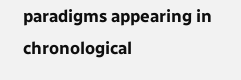paradigms appearing in chronological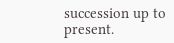succession up to present.